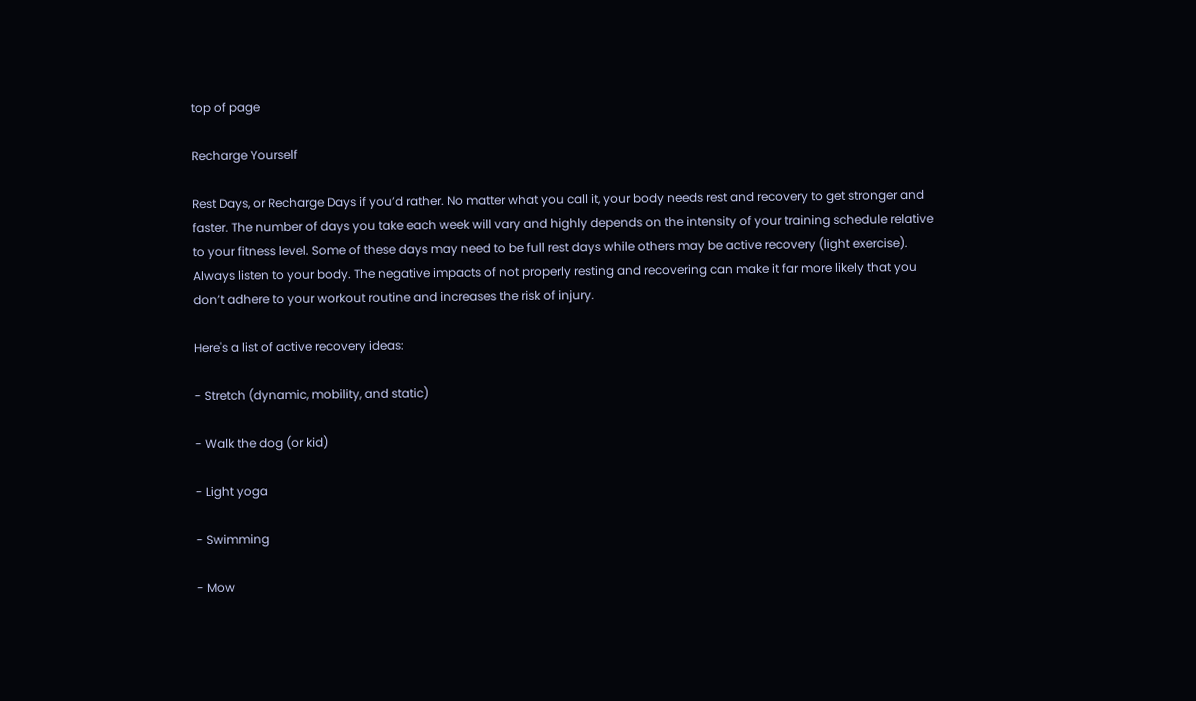top of page

Recharge Yourself

Rest Days, or Recharge Days if you’d rather. No matter what you call it, your body needs rest and recovery to get stronger and faster. The number of days you take each week will vary and highly depends on the intensity of your training schedule relative to your fitness level. Some of these days may need to be full rest days while others may be active recovery (light exercise). Always listen to your body. The negative impacts of not properly resting and recovering can make it far more likely that you don’t adhere to your workout routine and increases the risk of injury.

Here's a list of active recovery ideas:

- Stretch (dynamic, mobility, and static)

- Walk the dog (or kid)

- Light yoga

- Swimming

- Mow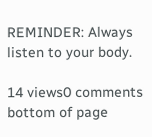REMINDER: Always listen to your body.

14 views0 comments
bottom of page